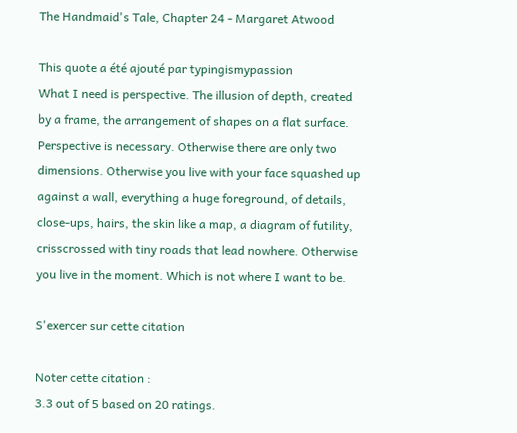The Handmaid's Tale, Chapter 24 - Margaret Atwood

This quote a été ajouté par typingismypassion
What I need is perspective. The illusion of depth, created by a frame, the arrangement of shapes on a flat surface. Perspective is necessary. Otherwise there are only two dimensions. Otherwise you live with your face squashed up against a wall, everything a huge foreground, of details, close-ups, hairs, the skin like a map, a diagram of futility, crisscrossed with tiny roads that lead nowhere. Otherwise you live in the moment. Which is not where I want to be.

S'exercer sur cette citation

Noter cette citation :
3.3 out of 5 based on 20 ratings.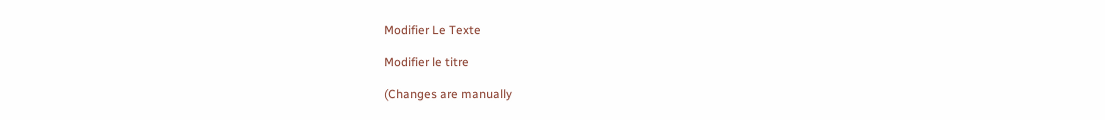Modifier Le Texte

Modifier le titre

(Changes are manually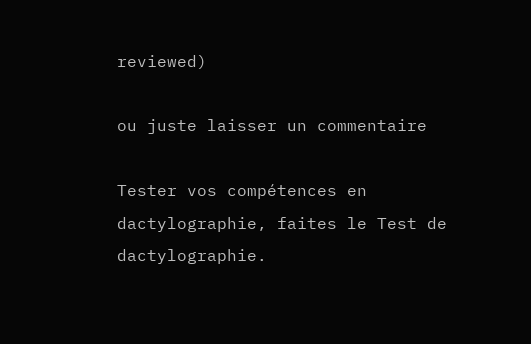reviewed)

ou juste laisser un commentaire

Tester vos compétences en dactylographie, faites le Test de dactylographie.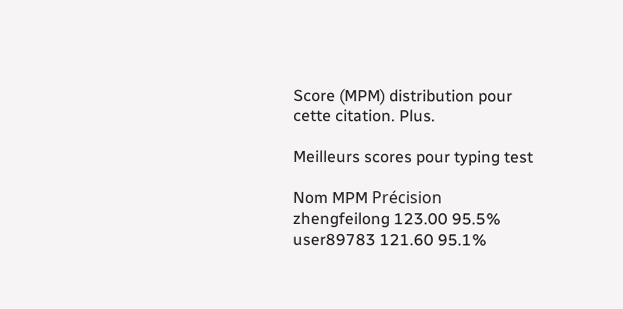Score (MPM) distribution pour cette citation. Plus.

Meilleurs scores pour typing test

Nom MPM Précision
zhengfeilong 123.00 95.5%
user89783 121.60 95.1%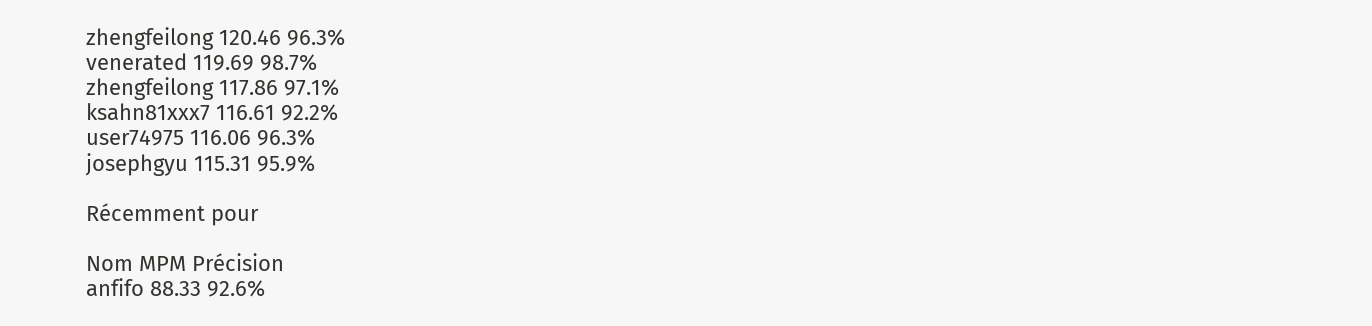zhengfeilong 120.46 96.3%
venerated 119.69 98.7%
zhengfeilong 117.86 97.1%
ksahn81xxx7 116.61 92.2%
user74975 116.06 96.3%
josephgyu 115.31 95.9%

Récemment pour

Nom MPM Précision
anfifo 88.33 92.6%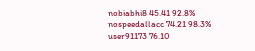nobiabhi8 45.41 92.8%
nospeedallacc 74.21 98.3%
user91173 76.10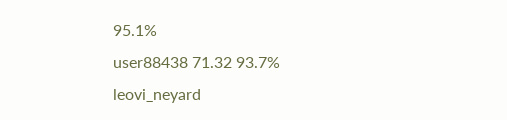95.1%
user88438 71.32 93.7%
leovi_neyard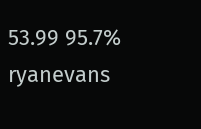53.99 95.7%
ryanevans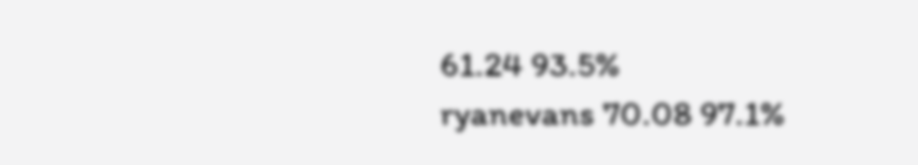61.24 93.5%
ryanevans 70.08 97.1%